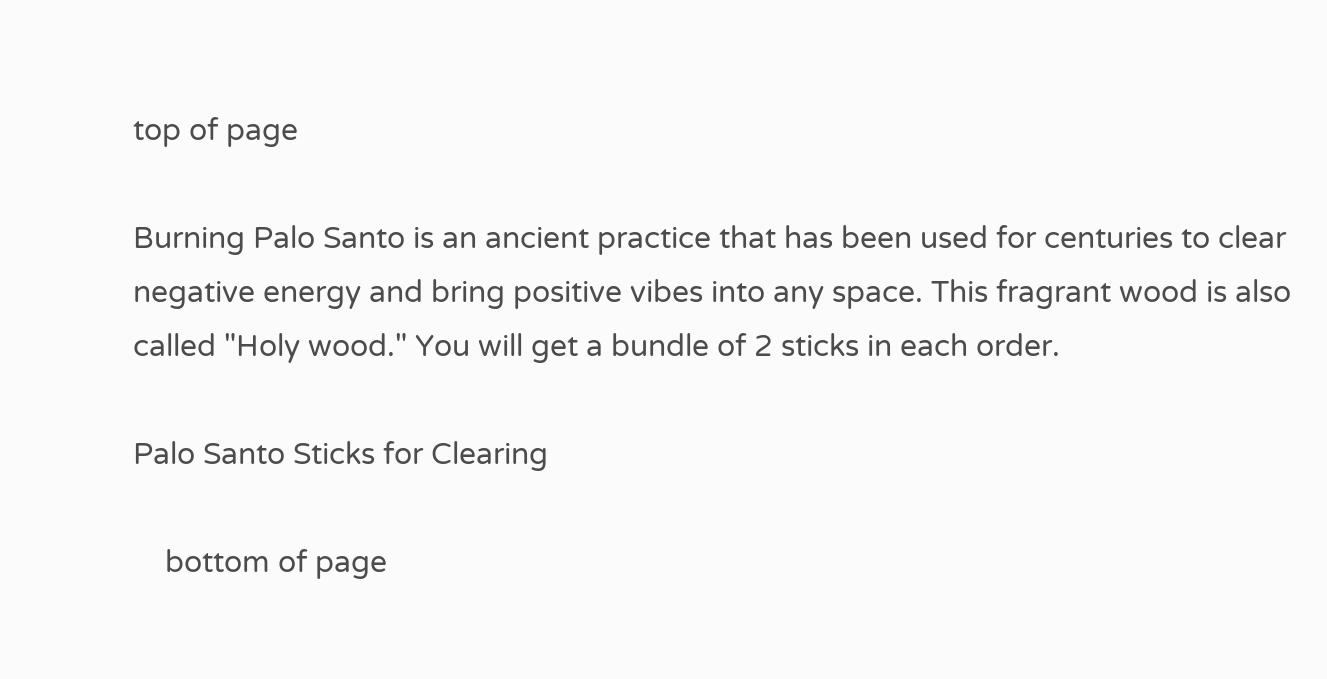top of page

Burning Palo Santo is an ancient practice that has been used for centuries to clear negative energy and bring positive vibes into any space. This fragrant wood is also called "Holy wood." You will get a bundle of 2 sticks in each order.

Palo Santo Sticks for Clearing

    bottom of page